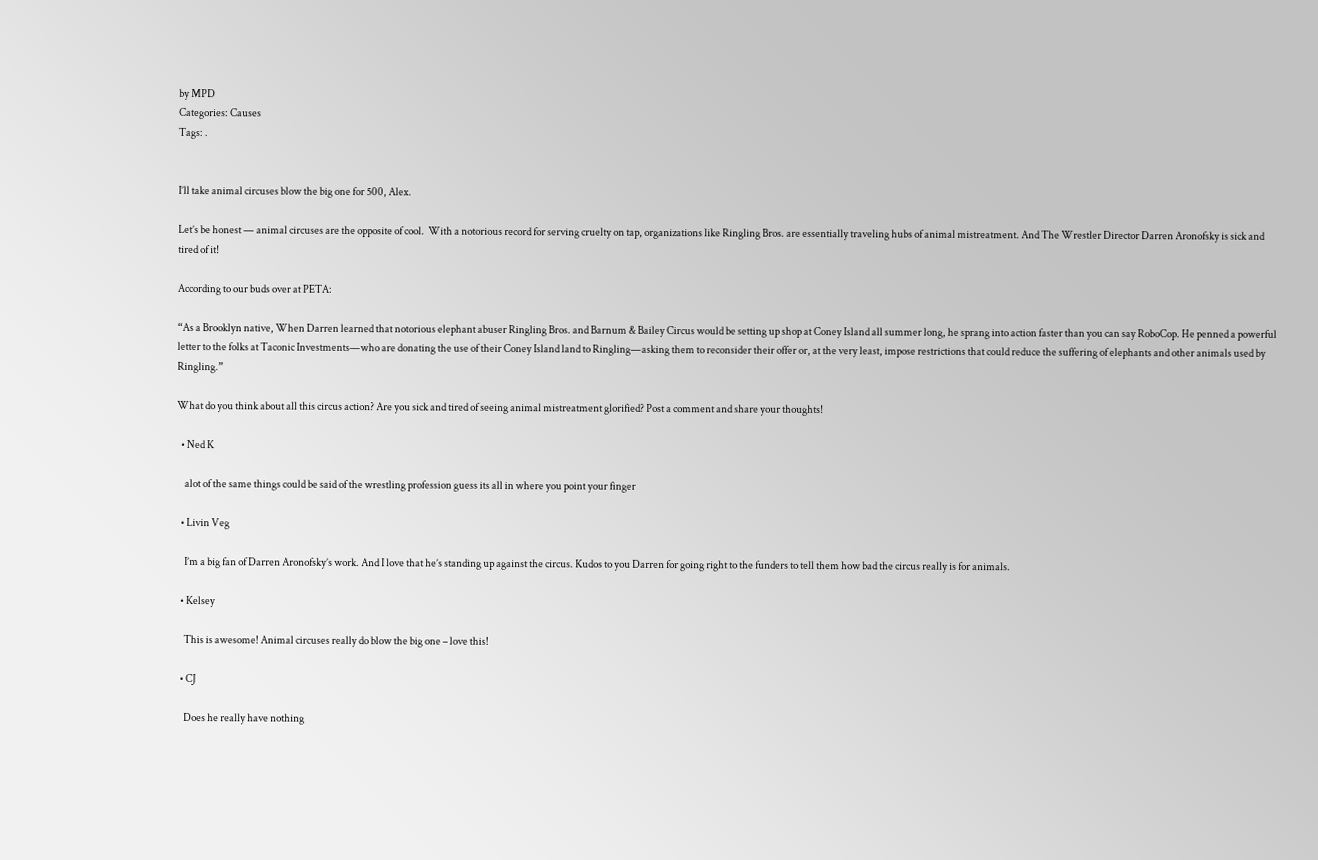by MPD
Categories: Causes
Tags: .


I’ll take animal circuses blow the big one for 500, Alex.

Let’s be honest — animal circuses are the opposite of cool.  With a notorious record for serving cruelty on tap, organizations like Ringling Bros. are essentially traveling hubs of animal mistreatment. And The Wrestler Director Darren Aronofsky is sick and tired of it!

According to our buds over at PETA:

“As a Brooklyn native, When Darren learned that notorious elephant abuser Ringling Bros. and Barnum & Bailey Circus would be setting up shop at Coney Island all summer long, he sprang into action faster than you can say RoboCop. He penned a powerful letter to the folks at Taconic Investments—who are donating the use of their Coney Island land to Ringling—asking them to reconsider their offer or, at the very least, impose restrictions that could reduce the suffering of elephants and other animals used by Ringling.”

What do you think about all this circus action? Are you sick and tired of seeing animal mistreatment glorified? Post a comment and share your thoughts!

  • Ned K

    alot of the same things could be said of the wrestling profession guess its all in where you point your finger

  • Livin Veg

    I’m a big fan of Darren Aronofsky’s work. And I love that he’s standing up against the circus. Kudos to you Darren for going right to the funders to tell them how bad the circus really is for animals.

  • Kelsey

    This is awesome! Animal circuses really do blow the big one – love this!

  • CJ

    Does he really have nothing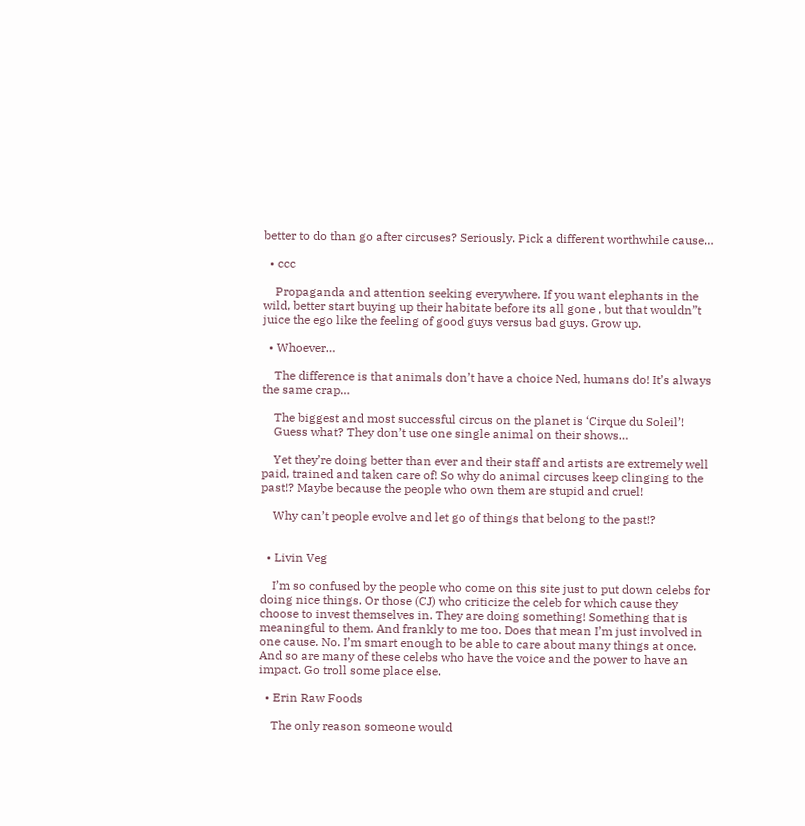better to do than go after circuses? Seriously. Pick a different worthwhile cause…

  • ccc

    Propaganda and attention seeking everywhere. If you want elephants in the wild, better start buying up their habitate before its all gone , but that wouldn”t juice the ego like the feeling of good guys versus bad guys. Grow up.

  • Whoever…

    The difference is that animals don’t have a choice Ned, humans do! It’s always the same crap…

    The biggest and most successful circus on the planet is ‘Cirque du Soleil’!
    Guess what? They don’t use one single animal on their shows…

    Yet they’re doing better than ever and their staff and artists are extremely well paid, trained and taken care of! So why do animal circuses keep clinging to the past!? Maybe because the people who own them are stupid and cruel!

    Why can’t people evolve and let go of things that belong to the past!?


  • Livin Veg

    I’m so confused by the people who come on this site just to put down celebs for doing nice things. Or those (CJ) who criticize the celeb for which cause they choose to invest themselves in. They are doing something! Something that is meaningful to them. And frankly to me too. Does that mean I’m just involved in one cause. No. I’m smart enough to be able to care about many things at once. And so are many of these celebs who have the voice and the power to have an impact. Go troll some place else.

  • Erin Raw Foods

    The only reason someone would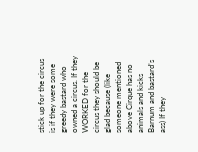stick up for the circus is if they were some greedy bastard who owned a circus. If they WORKED for the circus they should be glad because (like someone mentioned above Cirque has no animals and kicks Barnum and bastard’s ass) If they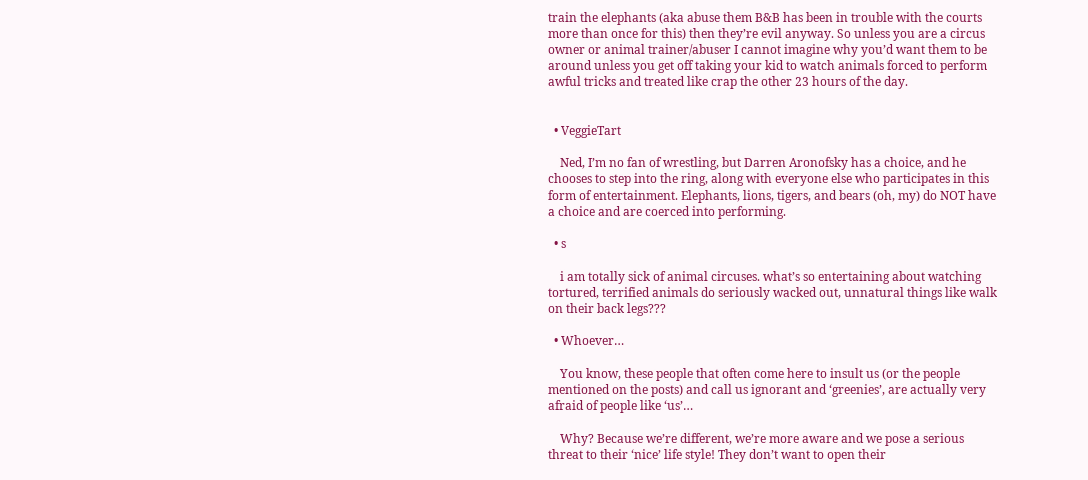train the elephants (aka abuse them B&B has been in trouble with the courts more than once for this) then they’re evil anyway. So unless you are a circus owner or animal trainer/abuser I cannot imagine why you’d want them to be around unless you get off taking your kid to watch animals forced to perform awful tricks and treated like crap the other 23 hours of the day.


  • VeggieTart

    Ned, I’m no fan of wrestling, but Darren Aronofsky has a choice, and he chooses to step into the ring, along with everyone else who participates in this form of entertainment. Elephants, lions, tigers, and bears (oh, my) do NOT have a choice and are coerced into performing.

  • s

    i am totally sick of animal circuses. what’s so entertaining about watching tortured, terrified animals do seriously wacked out, unnatural things like walk on their back legs???

  • Whoever…

    You know, these people that often come here to insult us (or the people mentioned on the posts) and call us ignorant and ‘greenies’, are actually very afraid of people like ‘us’…

    Why? Because we’re different, we’re more aware and we pose a serious threat to their ‘nice’ life style! They don’t want to open their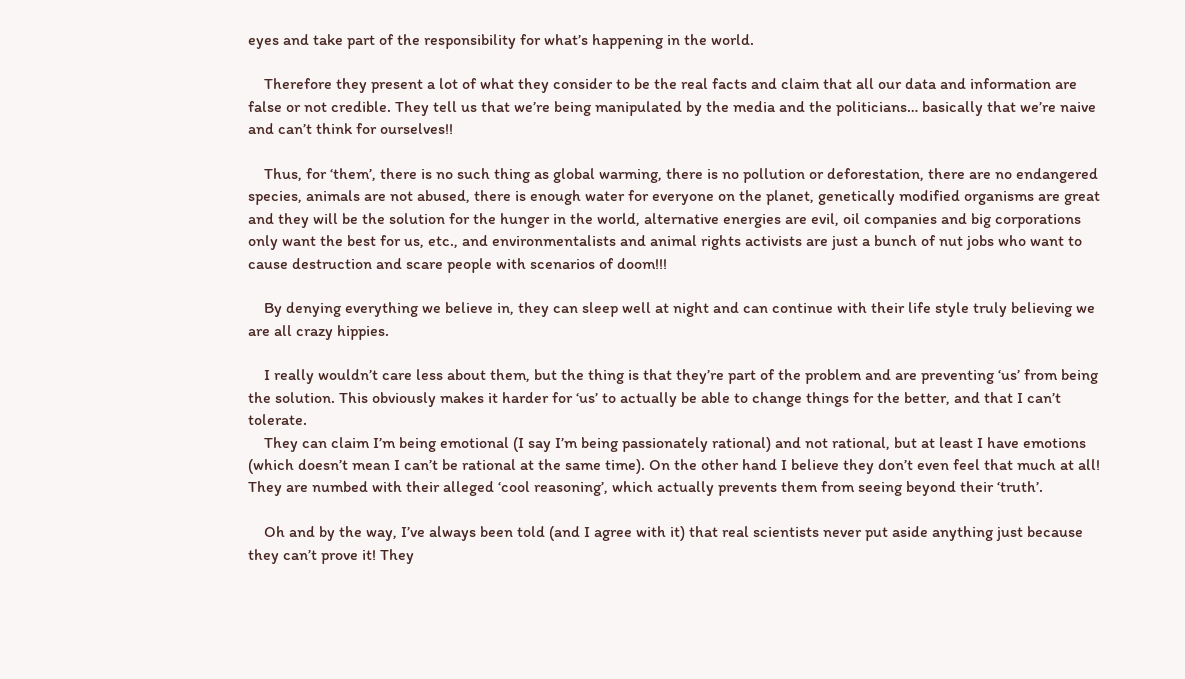eyes and take part of the responsibility for what’s happening in the world.

    Therefore they present a lot of what they consider to be the real facts and claim that all our data and information are false or not credible. They tell us that we’re being manipulated by the media and the politicians… basically that we’re naive and can’t think for ourselves!!

    Thus, for ‘them’, there is no such thing as global warming, there is no pollution or deforestation, there are no endangered species, animals are not abused, there is enough water for everyone on the planet, genetically modified organisms are great and they will be the solution for the hunger in the world, alternative energies are evil, oil companies and big corporations only want the best for us, etc., and environmentalists and animal rights activists are just a bunch of nut jobs who want to cause destruction and scare people with scenarios of doom!!!

    By denying everything we believe in, they can sleep well at night and can continue with their life style truly believing we are all crazy hippies.

    I really wouldn’t care less about them, but the thing is that they’re part of the problem and are preventing ‘us’ from being the solution. This obviously makes it harder for ‘us’ to actually be able to change things for the better, and that I can’t tolerate.
    They can claim I’m being emotional (I say I’m being passionately rational) and not rational, but at least I have emotions (which doesn’t mean I can’t be rational at the same time). On the other hand I believe they don’t even feel that much at all! They are numbed with their alleged ‘cool reasoning’, which actually prevents them from seeing beyond their ‘truth’.

    Oh and by the way, I’ve always been told (and I agree with it) that real scientists never put aside anything just because they can’t prove it! They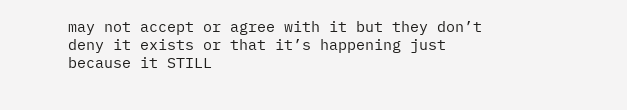may not accept or agree with it but they don’t deny it exists or that it’s happening just because it STILL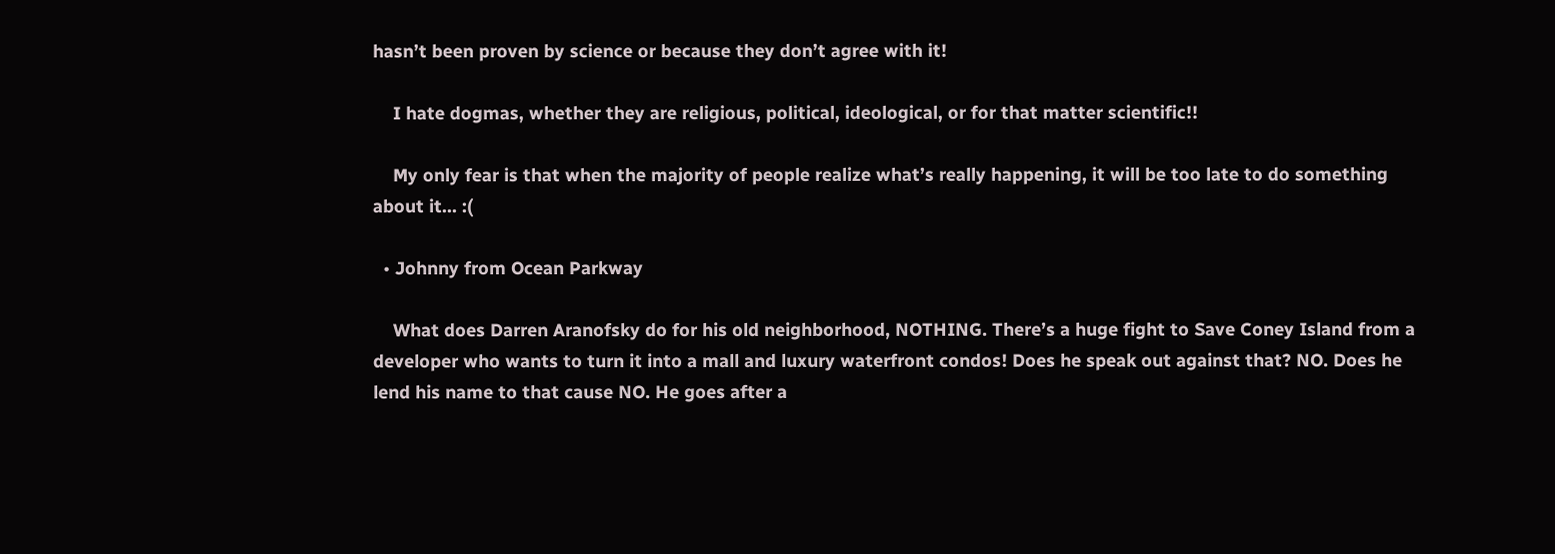hasn’t been proven by science or because they don’t agree with it!

    I hate dogmas, whether they are religious, political, ideological, or for that matter scientific!!

    My only fear is that when the majority of people realize what’s really happening, it will be too late to do something about it… :(

  • Johnny from Ocean Parkway

    What does Darren Aranofsky do for his old neighborhood, NOTHING. There’s a huge fight to Save Coney Island from a developer who wants to turn it into a mall and luxury waterfront condos! Does he speak out against that? NO. Does he lend his name to that cause NO. He goes after a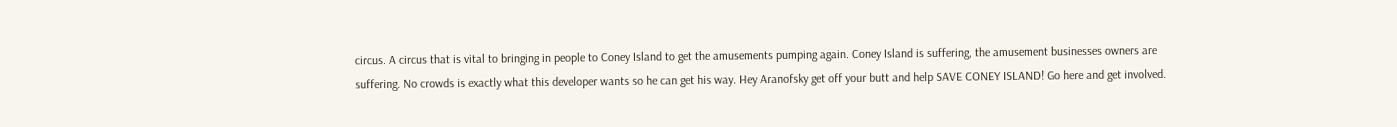circus. A circus that is vital to bringing in people to Coney Island to get the amusements pumping again. Coney Island is suffering, the amusement businesses owners are suffering. No crowds is exactly what this developer wants so he can get his way. Hey Aranofsky get off your butt and help SAVE CONEY ISLAND! Go here and get involved.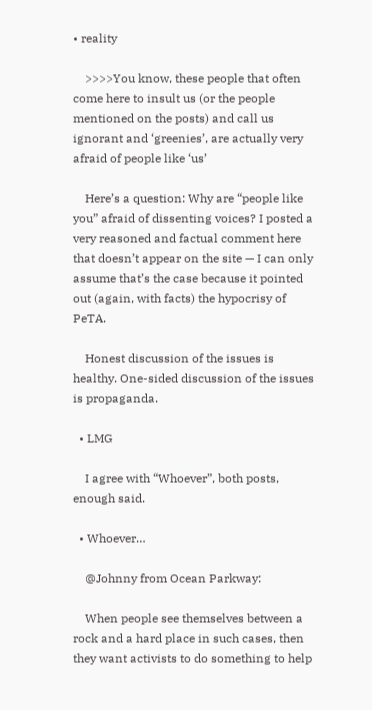• reality

    >>>>You know, these people that often come here to insult us (or the people mentioned on the posts) and call us ignorant and ‘greenies’, are actually very afraid of people like ‘us’

    Here’s a question: Why are “people like you” afraid of dissenting voices? I posted a very reasoned and factual comment here that doesn’t appear on the site — I can only assume that’s the case because it pointed out (again, with facts) the hypocrisy of PeTA.

    Honest discussion of the issues is healthy. One-sided discussion of the issues is propaganda.

  • LMG

    I agree with “Whoever”, both posts, enough said.

  • Whoever…

    @Johnny from Ocean Parkway:

    When people see themselves between a rock and a hard place in such cases, then they want activists to do something to help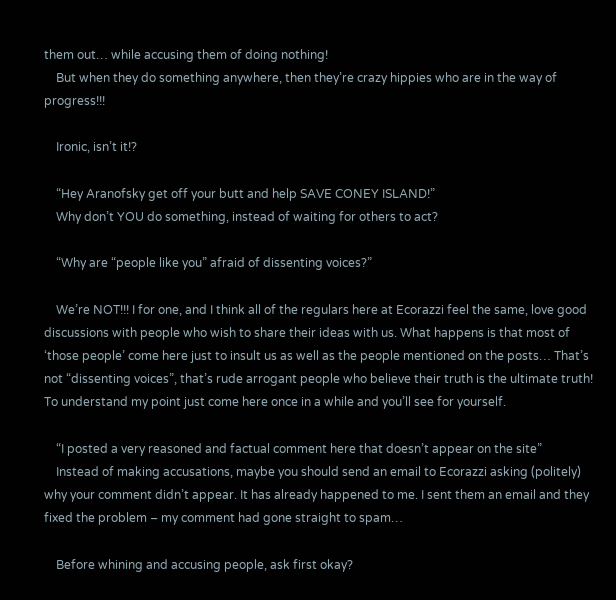them out… while accusing them of doing nothing!
    But when they do something anywhere, then they’re crazy hippies who are in the way of progress!!!

    Ironic, isn’t it!?

    “Hey Aranofsky get off your butt and help SAVE CONEY ISLAND!”
    Why don’t YOU do something, instead of waiting for others to act?

    “Why are “people like you” afraid of dissenting voices?”

    We’re NOT!!! I for one, and I think all of the regulars here at Ecorazzi feel the same, love good discussions with people who wish to share their ideas with us. What happens is that most of ‘those people’ come here just to insult us as well as the people mentioned on the posts… That’s not “dissenting voices”, that’s rude arrogant people who believe their truth is the ultimate truth! To understand my point just come here once in a while and you’ll see for yourself.

    “I posted a very reasoned and factual comment here that doesn’t appear on the site”
    Instead of making accusations, maybe you should send an email to Ecorazzi asking (politely) why your comment didn’t appear. It has already happened to me. I sent them an email and they fixed the problem – my comment had gone straight to spam…

    Before whining and accusing people, ask first okay?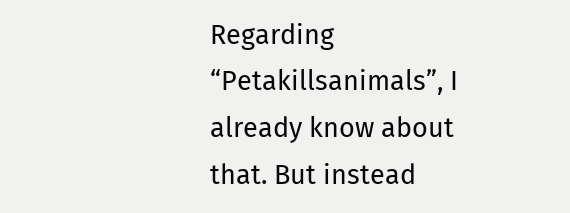Regarding “Petakillsanimals”, I already know about that. But instead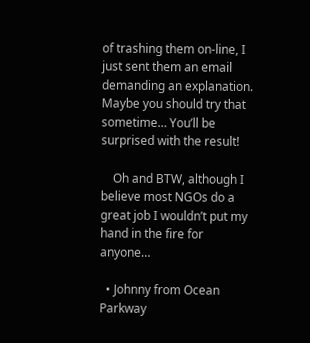of trashing them on-line, I just sent them an email demanding an explanation. Maybe you should try that sometime… You’ll be surprised with the result!

    Oh and BTW, although I believe most NGOs do a great job I wouldn’t put my hand in the fire for anyone…

  • Johnny from Ocean Parkway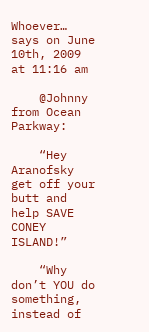Whoever… says on June 10th, 2009 at 11:16 am

    @Johnny from Ocean Parkway:

    “Hey Aranofsky get off your butt and help SAVE CONEY ISLAND!”

    “Why don’t YOU do something, instead of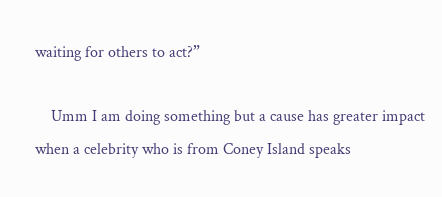waiting for others to act?”

    Umm I am doing something but a cause has greater impact when a celebrity who is from Coney Island speaks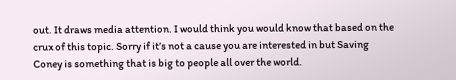out. It draws media attention. I would think you would know that based on the crux of this topic. Sorry if it’s not a cause you are interested in but Saving Coney is something that is big to people all over the world.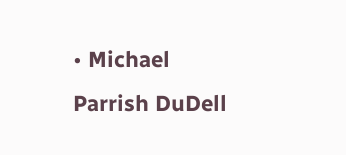• Michael Parrish DuDell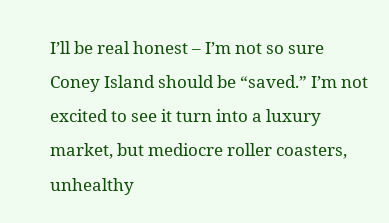I’ll be real honest – I’m not so sure Coney Island should be “saved.” I’m not excited to see it turn into a luxury market, but mediocre roller coasters, unhealthy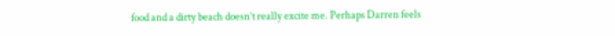food and a dirty beach doesn’t really excite me. Perhaps Darren feels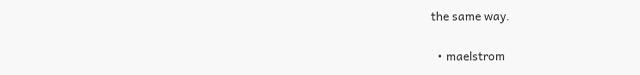the same way.

  • maelstrom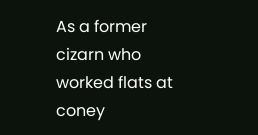As a former cizarn who worked flats at coney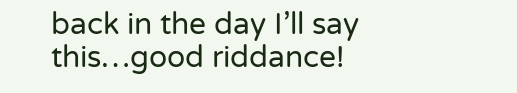back in the day I’ll say this…good riddance!